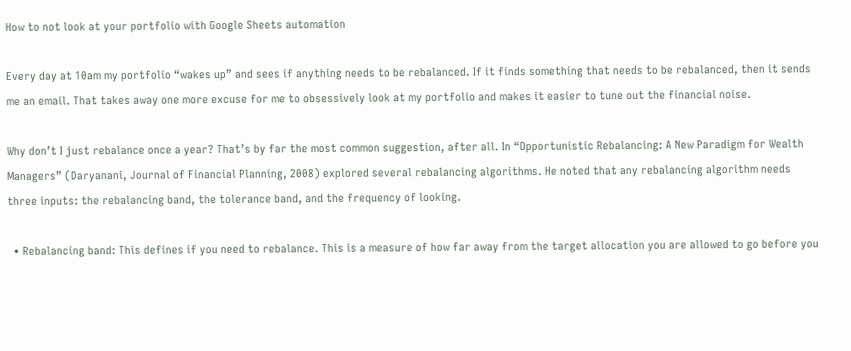How to not look at your portfolio with Google Sheets automation

Every day at 10am my portfolio “wakes up” and sees if anything needs to be rebalanced. If it finds something that needs to be rebalanced, then it sends me an email. That takes away one more excuse for me to obsessively look at my portfolio and makes it easier to tune out the financial noise.

Why don’t I just rebalance once a year? That’s by far the most common suggestion, after all. In “Opportunistic Rebalancing: A New Paradigm for Wealth Managers” (Daryanani, Journal of Financial Planning, 2008) explored several rebalancing algorithms. He noted that any rebalancing algorithm needs three inputs: the rebalancing band, the tolerance band, and the frequency of looking.

  • Rebalancing band: This defines if you need to rebalance. This is a measure of how far away from the target allocation you are allowed to go before you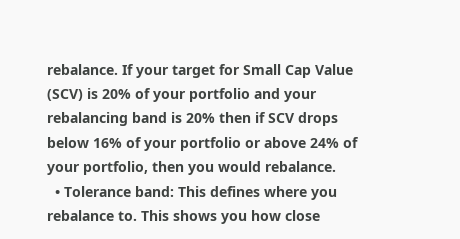rebalance. If your target for Small Cap Value (SCV) is 20% of your portfolio and your rebalancing band is 20% then if SCV drops below 16% of your portfolio or above 24% of your portfolio, then you would rebalance.
  • Tolerance band: This defines where you rebalance to. This shows you how close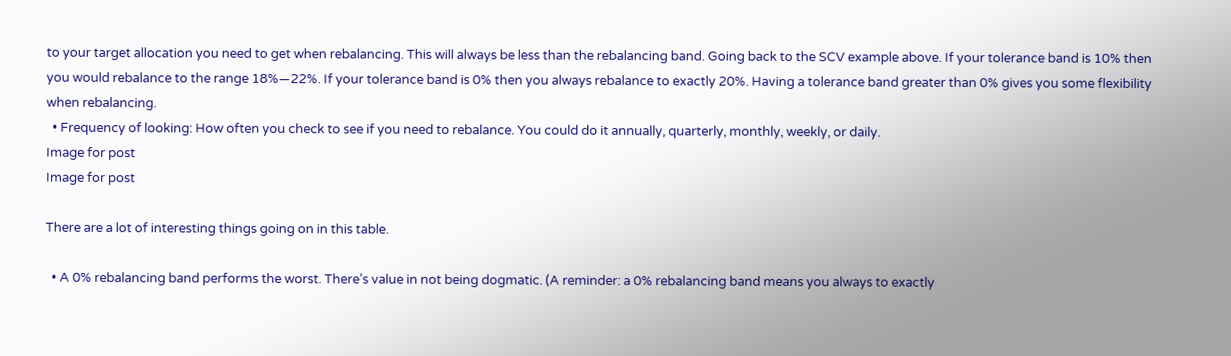to your target allocation you need to get when rebalancing. This will always be less than the rebalancing band. Going back to the SCV example above. If your tolerance band is 10% then you would rebalance to the range 18%—22%. If your tolerance band is 0% then you always rebalance to exactly 20%. Having a tolerance band greater than 0% gives you some flexibility when rebalancing.
  • Frequency of looking: How often you check to see if you need to rebalance. You could do it annually, quarterly, monthly, weekly, or daily.
Image for post
Image for post

There are a lot of interesting things going on in this table.

  • A 0% rebalancing band performs the worst. There’s value in not being dogmatic. (A reminder: a 0% rebalancing band means you always to exactly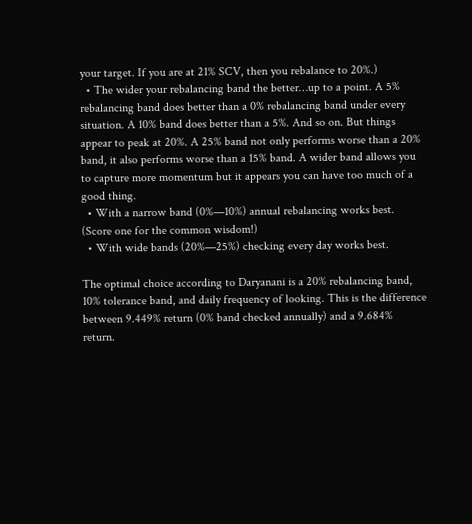your target. If you are at 21% SCV, then you rebalance to 20%.)
  • The wider your rebalancing band the better…up to a point. A 5% rebalancing band does better than a 0% rebalancing band under every situation. A 10% band does better than a 5%. And so on. But things appear to peak at 20%. A 25% band not only performs worse than a 20% band, it also performs worse than a 15% band. A wider band allows you to capture more momentum but it appears you can have too much of a good thing.
  • With a narrow band (0%—10%) annual rebalancing works best. (Score one for the common wisdom!)
  • With wide bands (20%—25%) checking every day works best.

The optimal choice according to Daryanani is a 20% rebalancing band, 10% tolerance band, and daily frequency of looking. This is the difference between 9.449% return (0% band checked annually) and a 9.684% return.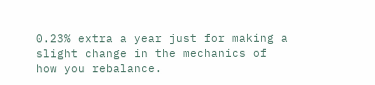0.23% extra a year just for making a slight change in the mechanics of how you rebalance.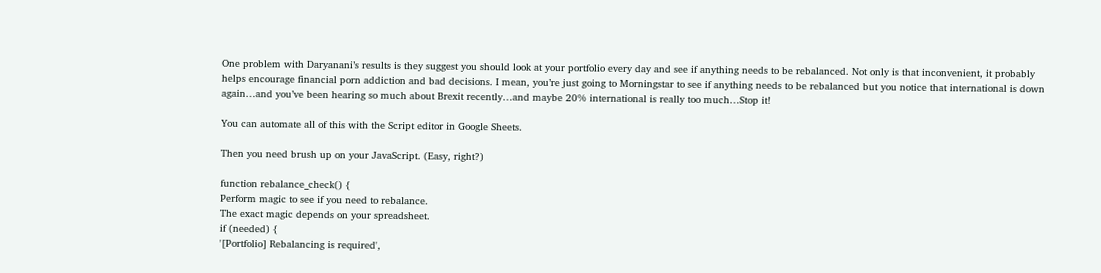One problem with Daryanani’s results is they suggest you should look at your portfolio every day and see if anything needs to be rebalanced. Not only is that inconvenient, it probably helps encourage financial porn addiction and bad decisions. I mean, you’re just going to Morningstar to see if anything needs to be rebalanced but you notice that international is down again…and you’ve been hearing so much about Brexit recently…and maybe 20% international is really too much…Stop it!

You can automate all of this with the Script editor in Google Sheets.

Then you need brush up on your JavaScript. (Easy, right?)

function rebalance_check() {
Perform magic to see if you need to rebalance.
The exact magic depends on your spreadsheet.
if (needed) {
'[Portfolio] Rebalancing is required',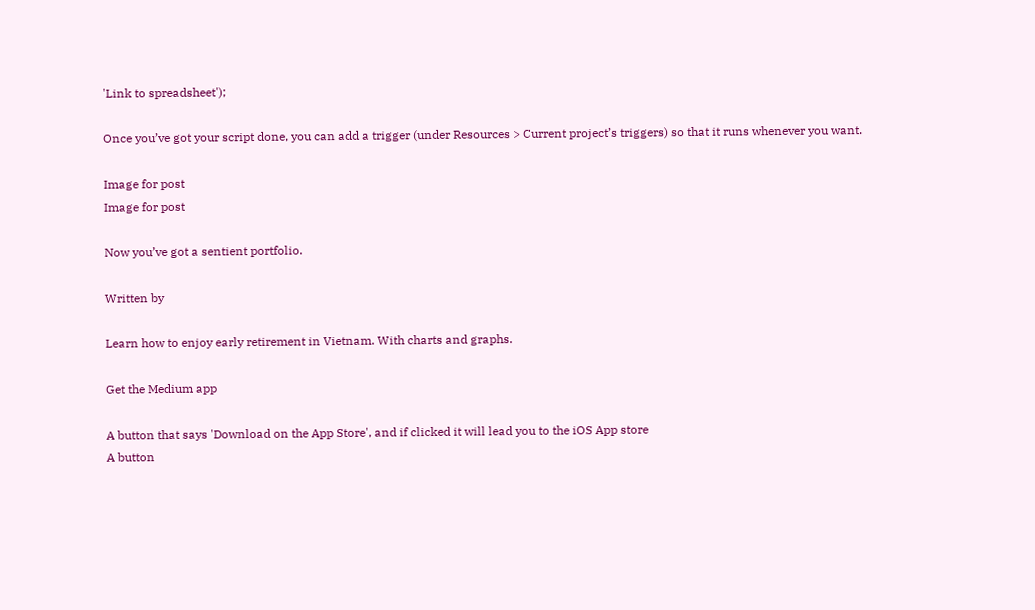'Link to spreadsheet');

Once you’ve got your script done, you can add a trigger (under Resources > Current project’s triggers) so that it runs whenever you want.

Image for post
Image for post

Now you’ve got a sentient portfolio.

Written by

Learn how to enjoy early retirement in Vietnam. With charts and graphs.

Get the Medium app

A button that says 'Download on the App Store', and if clicked it will lead you to the iOS App store
A button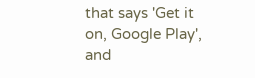that says 'Get it on, Google Play', and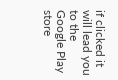if clicked it will lead you to the Google Play store